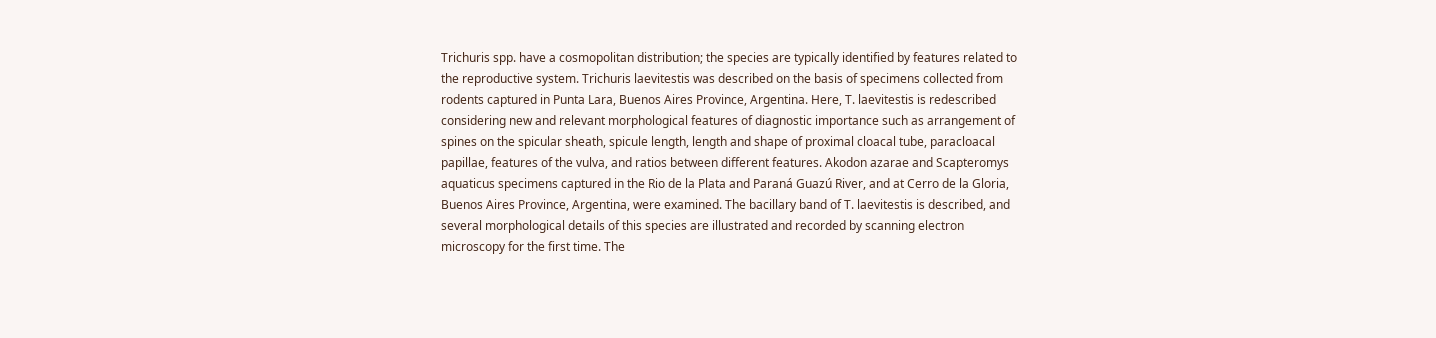Trichuris spp. have a cosmopolitan distribution; the species are typically identified by features related to the reproductive system. Trichuris laevitestis was described on the basis of specimens collected from rodents captured in Punta Lara, Buenos Aires Province, Argentina. Here, T. laevitestis is redescribed considering new and relevant morphological features of diagnostic importance such as arrangement of spines on the spicular sheath, spicule length, length and shape of proximal cloacal tube, paracloacal papillae, features of the vulva, and ratios between different features. Akodon azarae and Scapteromys aquaticus specimens captured in the Rio de la Plata and Paraná Guazú River, and at Cerro de la Gloria, Buenos Aires Province, Argentina, were examined. The bacillary band of T. laevitestis is described, and several morphological details of this species are illustrated and recorded by scanning electron microscopy for the first time. The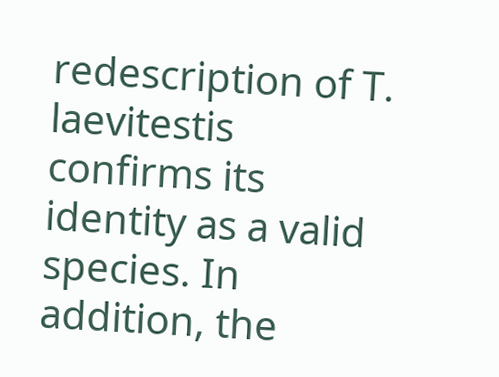redescription of T. laevitestis confirms its identity as a valid species. In addition, the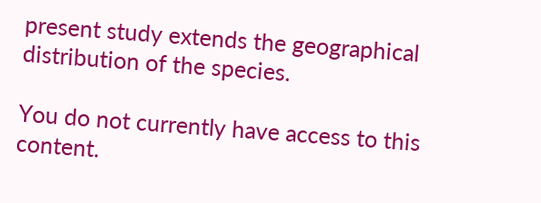present study extends the geographical distribution of the species.

You do not currently have access to this content.